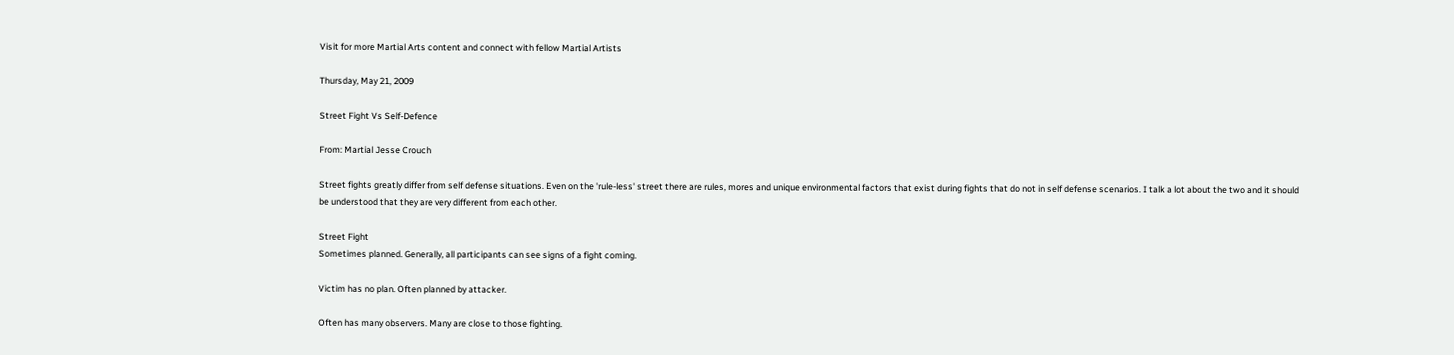Visit for more Martial Arts content and connect with fellow Martial Artists

Thursday, May 21, 2009

Street Fight Vs Self-Defence

From: Martial Jesse Crouch

Street fights greatly differ from self defense situations. Even on the 'rule-less' street there are rules, mores and unique environmental factors that exist during fights that do not in self defense scenarios. I talk a lot about the two and it should be understood that they are very different from each other.

Street Fight
Sometimes planned. Generally, all participants can see signs of a fight coming.

Victim has no plan. Often planned by attacker.

Often has many observers. Many are close to those fighting.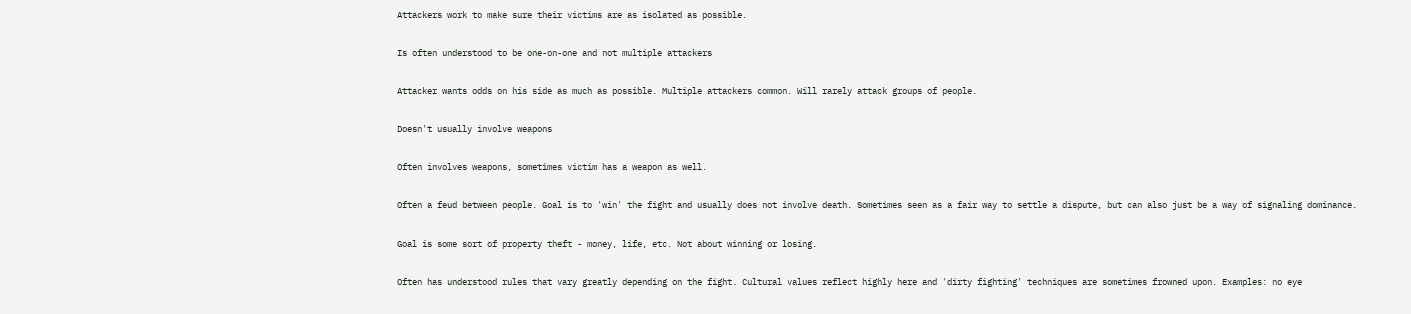Attackers work to make sure their victims are as isolated as possible.

Is often understood to be one-on-one and not multiple attackers

Attacker wants odds on his side as much as possible. Multiple attackers common. Will rarely attack groups of people.

Doesn't usually involve weapons

Often involves weapons, sometimes victim has a weapon as well.

Often a feud between people. Goal is to 'win' the fight and usually does not involve death. Sometimes seen as a fair way to settle a dispute, but can also just be a way of signaling dominance.

Goal is some sort of property theft - money, life, etc. Not about winning or losing.

Often has understood rules that vary greatly depending on the fight. Cultural values reflect highly here and 'dirty fighting' techniques are sometimes frowned upon. Examples: no eye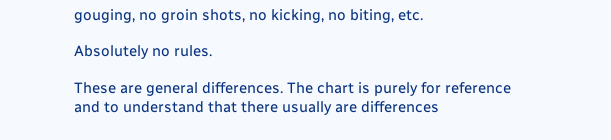gouging, no groin shots, no kicking, no biting, etc.

Absolutely no rules.

These are general differences. The chart is purely for reference and to understand that there usually are differences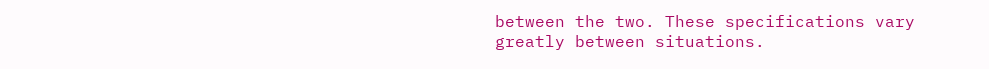between the two. These specifications vary greatly between situations.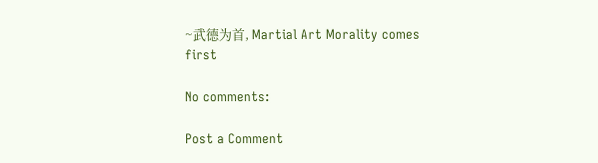~武德为首, Martial Art Morality comes first

No comments:

Post a Comment